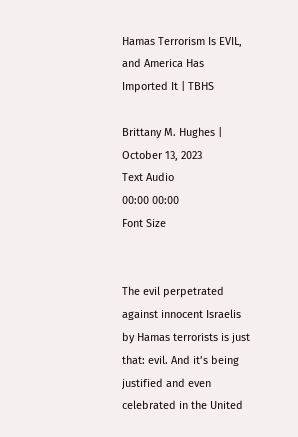Hamas Terrorism Is EVIL, and America Has Imported It | TBHS

Brittany M. Hughes | October 13, 2023
Text Audio
00:00 00:00
Font Size


The evil perpetrated against innocent Israelis by Hamas terrorists is just that: evil. And it’s being justified and even celebrated in the United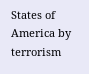States of America by terrorism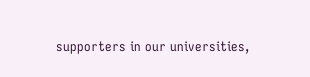supporters in our universities,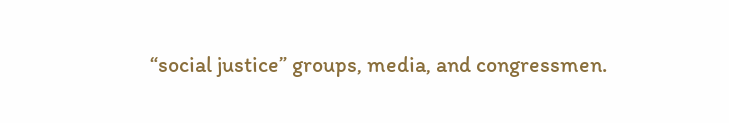“social justice” groups, media, and congressmen.